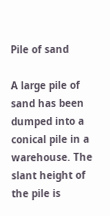Pile of sand

A large pile of sand has been dumped into a conical pile in a warehouse. The slant height of the pile is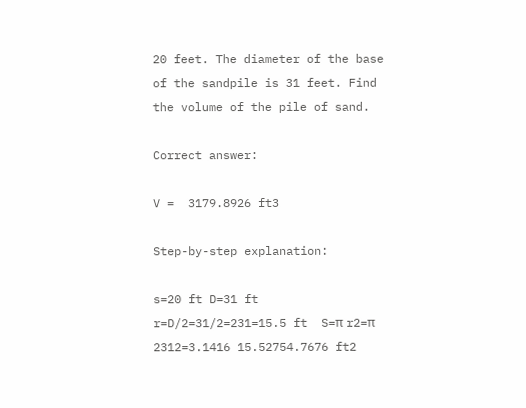20 feet. The diameter of the base of the sandpile is 31 feet. Find the volume of the pile of sand.

Correct answer:

V =  3179.8926 ft3

Step-by-step explanation:

s=20 ft D=31 ft  r=D/2=31/2=231=15.5 ft  S=π r2=π 2312=3.1416 15.52754.7676 ft2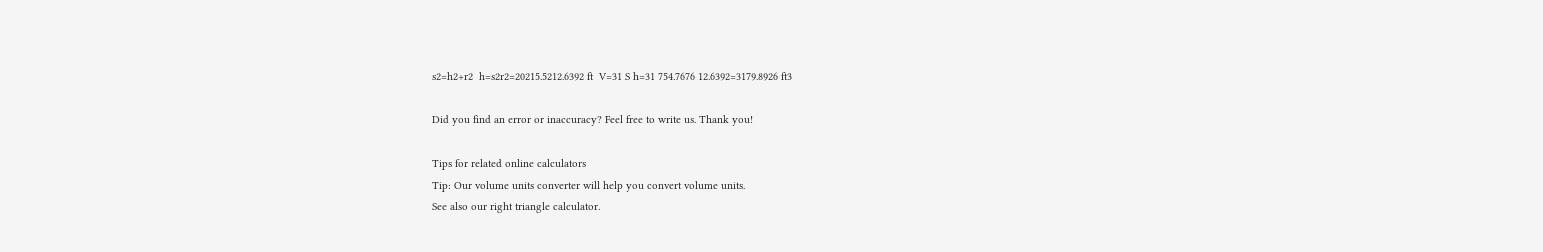s2=h2+r2  h=s2r2=20215.5212.6392 ft  V=31 S h=31 754.7676 12.6392=3179.8926 ft3

Did you find an error or inaccuracy? Feel free to write us. Thank you!

Tips for related online calculators
Tip: Our volume units converter will help you convert volume units.
See also our right triangle calculator.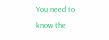You need to know the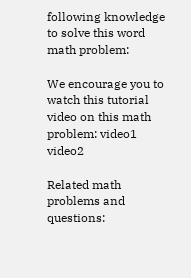following knowledge to solve this word math problem:

We encourage you to watch this tutorial video on this math problem: video1   video2

Related math problems and questions: